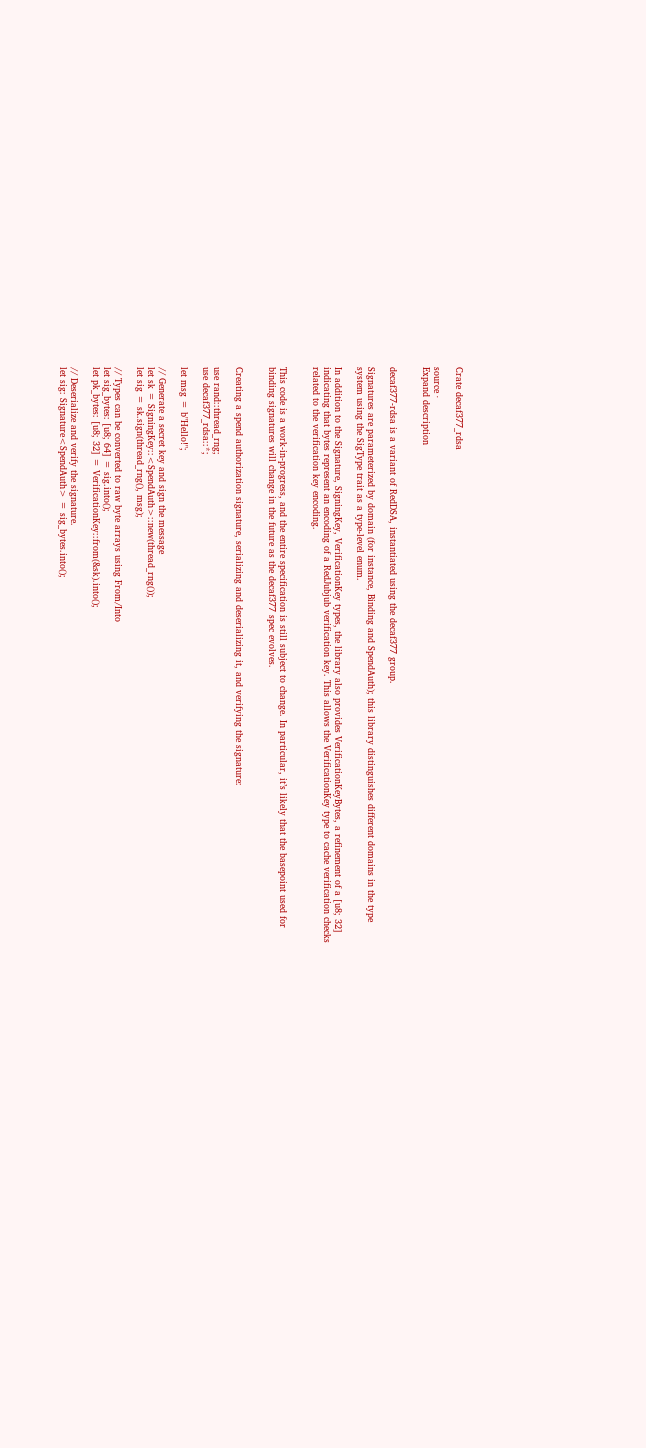Crate decaf377_rdsa

source ·
Expand description


decaf377-rdsa is a variant of RedDSA, instantiated using the decaf377 group.

Signatures are parameterized by domain (for instance, Binding and SpendAuth); this library distinguishes different domains in the type system using the SigType trait as a type-level enum.

In addition to the Signature, SigningKey, VerificationKey types, the library also provides VerificationKeyBytes, a refinement of a [u8; 32] indicating that bytes represent an encoding of a RedJubjub verification key. This allows the VerificationKey type to cache verification checks related to the verification key encoding.


This code is a work-in-progress, and the entire specification is still subject to change. In particular, it’s likely that the basepoint used for binding signatures will change in the future as the decaf377 spec evolves.


Creating a spend authorization signature, serializing and deserializing it, and verifying the signature:

use rand::thread_rng;
use decaf377_rdsa::*;

let msg = b"Hello!";

// Generate a secret key and sign the message
let sk = SigningKey::<SpendAuth>::new(thread_rng());
let sig = sk.sign(thread_rng(), msg);

// Types can be converted to raw byte arrays using From/Into
let sig_bytes: [u8; 64] = sig.into();
let pk_bytes: [u8; 32] = VerificationKey::from(&sk).into();

// Deserialize and verify the signature.
let sig: Signature<SpendAuth> = sig_bytes.into();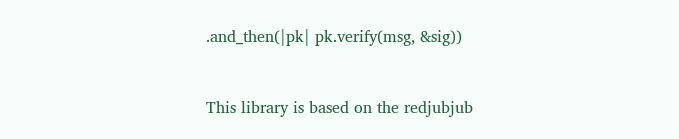.and_then(|pk| pk.verify(msg, &sig))


This library is based on the redjubjub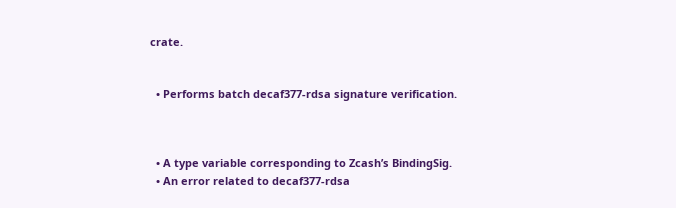crate.


  • Performs batch decaf377-rdsa signature verification.



  • A type variable corresponding to Zcash’s BindingSig.
  • An error related to decaf377-rdsa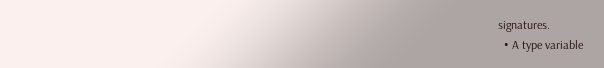signatures.
  • A type variable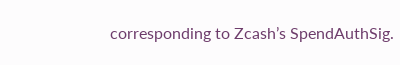corresponding to Zcash’s SpendAuthSig.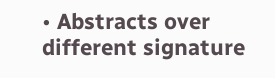• Abstracts over different signature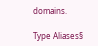domains.

Type Aliases§